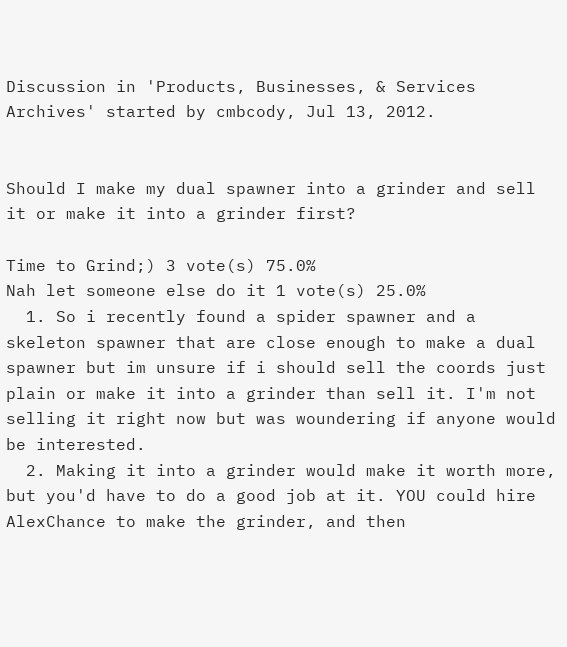Discussion in 'Products, Businesses, & Services Archives' started by cmbcody, Jul 13, 2012.


Should I make my dual spawner into a grinder and sell it or make it into a grinder first?

Time to Grind;) 3 vote(s) 75.0%
Nah let someone else do it 1 vote(s) 25.0%
  1. So i recently found a spider spawner and a skeleton spawner that are close enough to make a dual spawner but im unsure if i should sell the coords just plain or make it into a grinder than sell it. I'm not selling it right now but was woundering if anyone would be interested.
  2. Making it into a grinder would make it worth more, but you'd have to do a good job at it. YOU could hire AlexChance to make the grinder, and then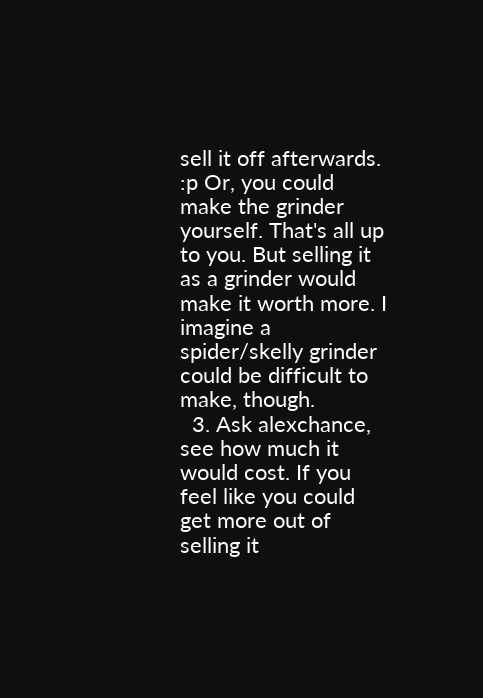sell it off afterwards. :p Or, you could make the grinder yourself. That's all up to you. But selling it as a grinder would make it worth more. I imagine a spider/skelly grinder could be difficult to make, though.
  3. Ask alexchance, see how much it would cost. If you feel like you could get more out of selling it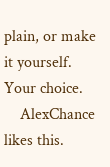plain, or make it yourself. Your choice.
    AlexChance likes this.